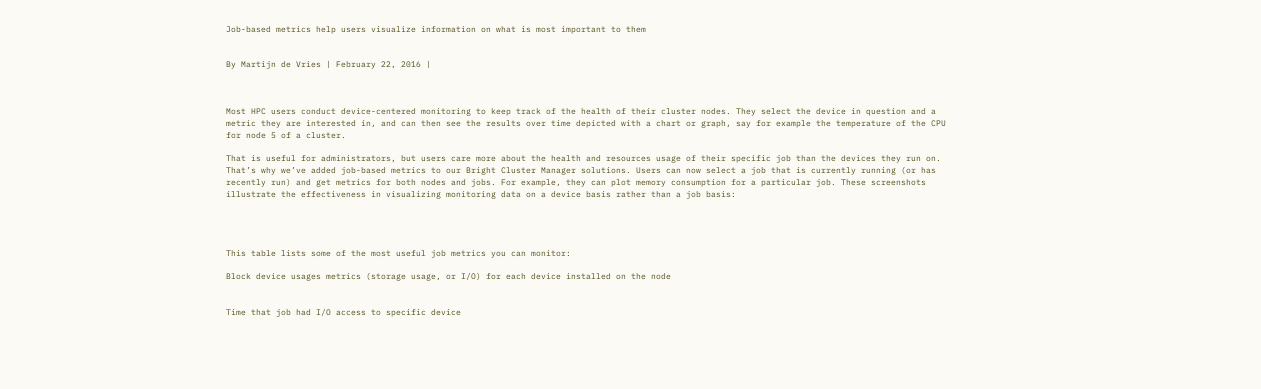Job-based metrics help users visualize information on what is most important to them


By Martijn de Vries | February 22, 2016 |



Most HPC users conduct device-centered monitoring to keep track of the health of their cluster nodes. They select the device in question and a metric they are interested in, and can then see the results over time depicted with a chart or graph, say for example the temperature of the CPU for node 5 of a cluster.

That is useful for administrators, but users care more about the health and resources usage of their specific job than the devices they run on. That’s why we’ve added job-based metrics to our Bright Cluster Manager solutions. Users can now select a job that is currently running (or has recently run) and get metrics for both nodes and jobs. For example, they can plot memory consumption for a particular job. These screenshots illustrate the effectiveness in visualizing monitoring data on a device basis rather than a job basis:




This table lists some of the most useful job metrics you can monitor:

Block device usages metrics (storage usage, or I/O) for each device installed on the node


Time that job had I/O access to specific device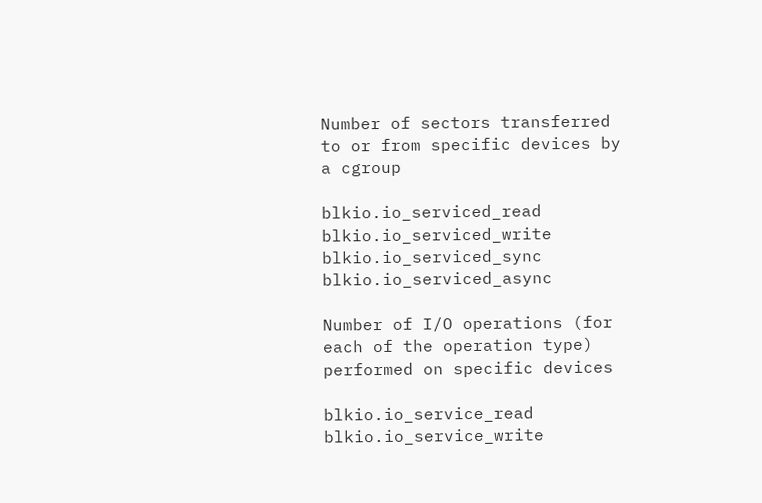Number of sectors transferred to or from specific devices by a cgroup

blkio.io_serviced_read   blkio.io_serviced_write  blkio.io_serviced_sync  blkio.io_serviced_async

Number of I/O operations (for each of the operation type) performed on specific devices

blkio.io_service_read blkio.io_service_write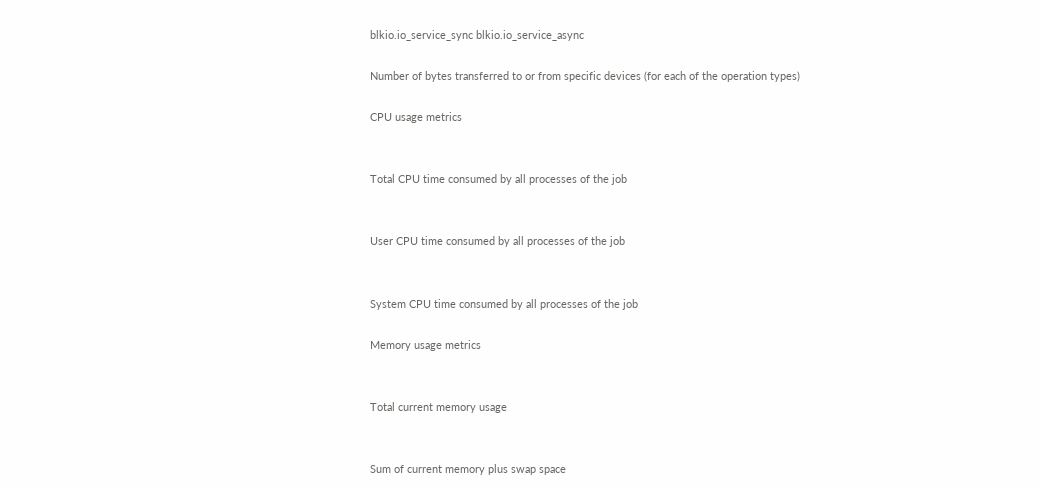blkio.io_service_sync blkio.io_service_async

Number of bytes transferred to or from specific devices (for each of the operation types)

CPU usage metrics


Total CPU time consumed by all processes of the job


User CPU time consumed by all processes of the job


System CPU time consumed by all processes of the job

Memory usage metrics


Total current memory usage


Sum of current memory plus swap space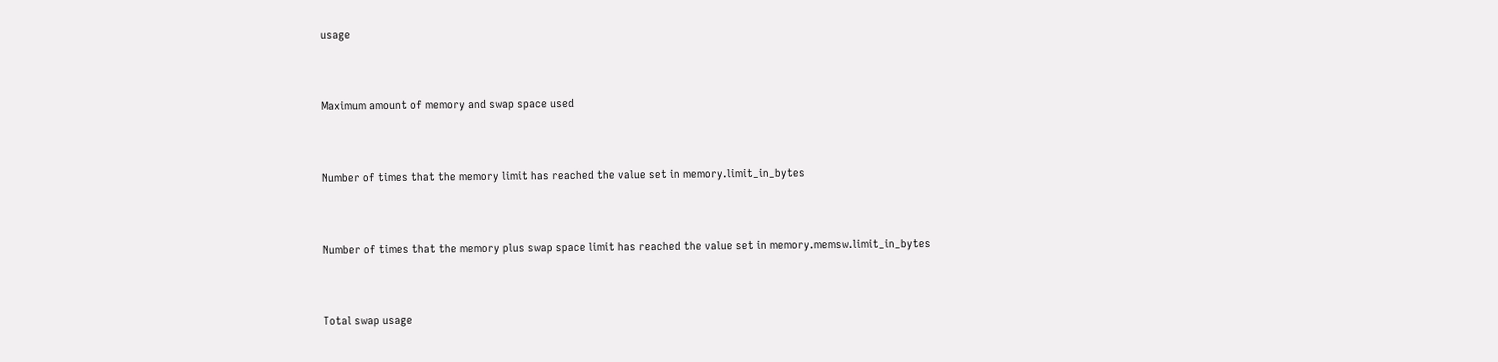usage


Maximum amount of memory and swap space used


Number of times that the memory limit has reached the value set in memory.limit_in_bytes


Number of times that the memory plus swap space limit has reached the value set in memory.memsw.limit_in_bytes


Total swap usage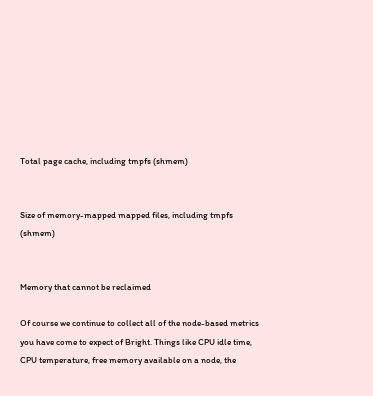Total page cache, including tmpfs (shmem)


Size of memory-mapped mapped files, including tmpfs (shmem)


Memory that cannot be reclaimed

Of course we continue to collect all of the node-based metrics you have come to expect of Bright. Things like CPU idle time, CPU temperature, free memory available on a node, the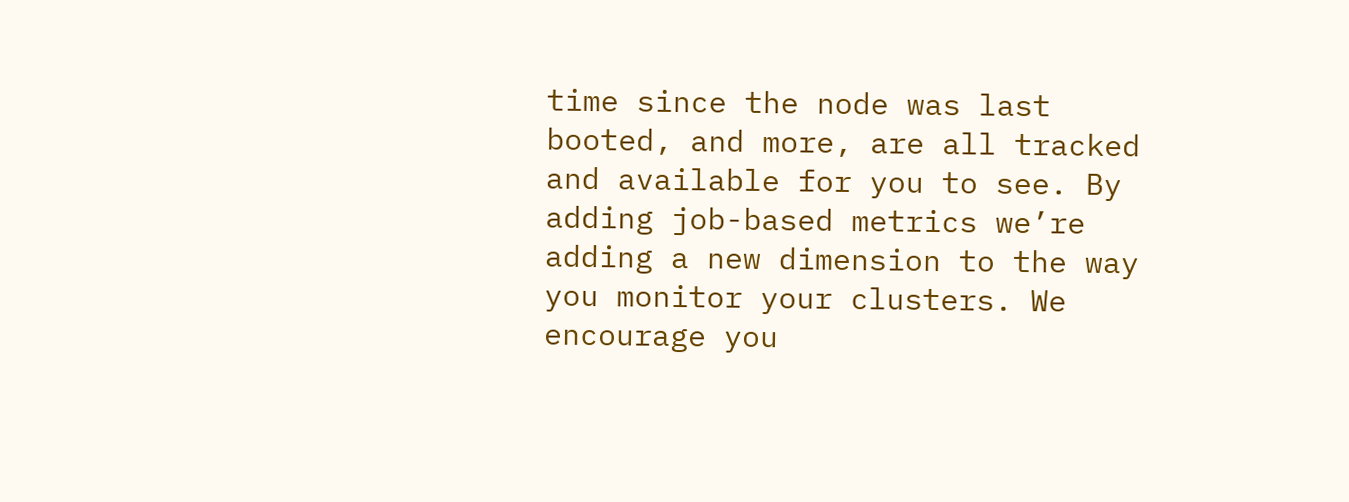time since the node was last booted, and more, are all tracked and available for you to see. By adding job-based metrics we’re adding a new dimension to the way you monitor your clusters. We encourage you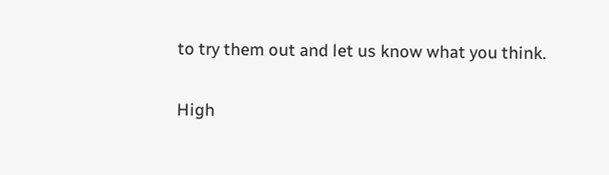to try them out and let us know what you think.

High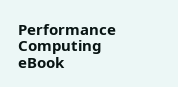Performance Computing eBook